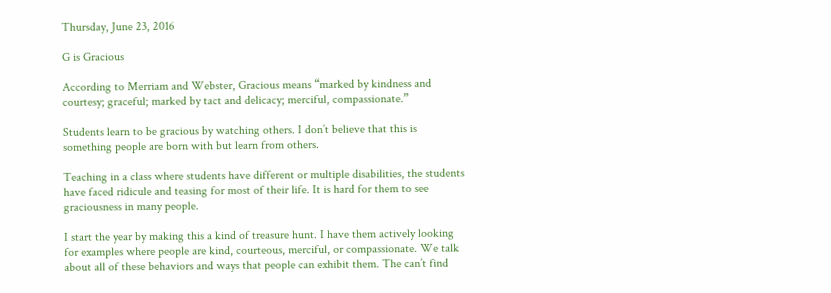Thursday, June 23, 2016

G is Gracious

According to Merriam and Webster, Gracious means “marked by kindness and courtesy; graceful; marked by tact and delicacy; merciful, compassionate.”

Students learn to be gracious by watching others. I don’t believe that this is something people are born with but learn from others.

Teaching in a class where students have different or multiple disabilities, the students have faced ridicule and teasing for most of their life. It is hard for them to see graciousness in many people.

I start the year by making this a kind of treasure hunt. I have them actively looking for examples where people are kind, courteous, merciful, or compassionate. We talk about all of these behaviors and ways that people can exhibit them. The can’t find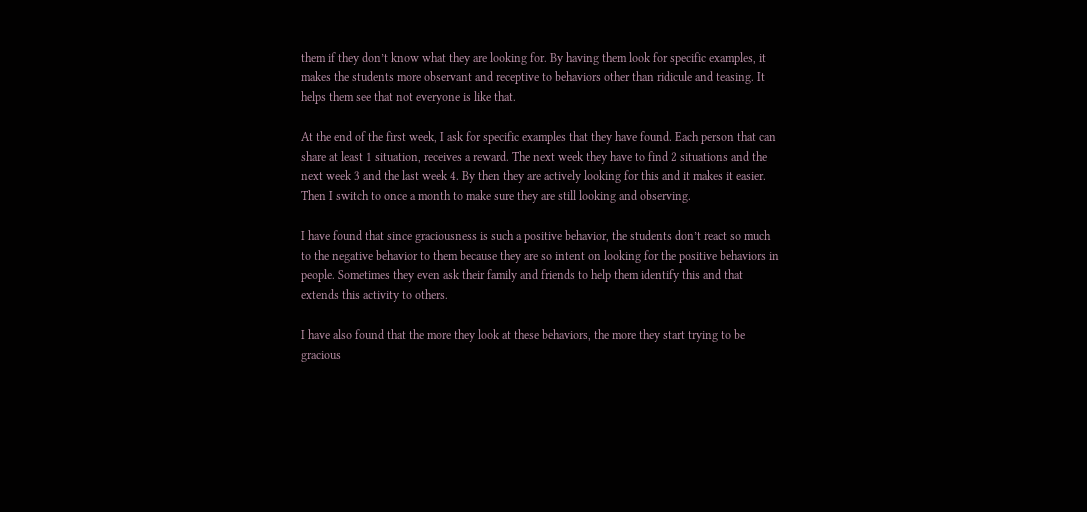them if they don’t know what they are looking for. By having them look for specific examples, it makes the students more observant and receptive to behaviors other than ridicule and teasing. It helps them see that not everyone is like that.

At the end of the first week, I ask for specific examples that they have found. Each person that can share at least 1 situation, receives a reward. The next week they have to find 2 situations and the next week 3 and the last week 4. By then they are actively looking for this and it makes it easier. Then I switch to once a month to make sure they are still looking and observing.

I have found that since graciousness is such a positive behavior, the students don’t react so much to the negative behavior to them because they are so intent on looking for the positive behaviors in people. Sometimes they even ask their family and friends to help them identify this and that extends this activity to others.

I have also found that the more they look at these behaviors, the more they start trying to be gracious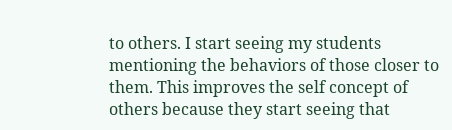to others. I start seeing my students mentioning the behaviors of those closer to them. This improves the self concept of others because they start seeing that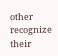other recognize their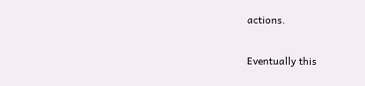actions.

Eventually this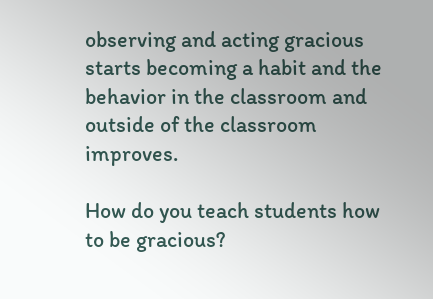observing and acting gracious starts becoming a habit and the behavior in the classroom and outside of the classroom improves.

How do you teach students how to be gracious?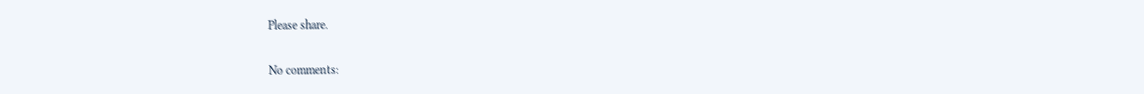Please share.

No comments: